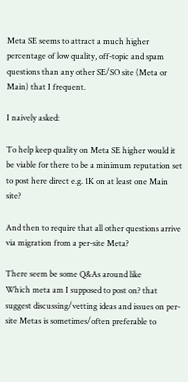Meta SE seems to attract a much higher percentage of low quality, off-topic and spam questions than any other SE/SO site (Meta or Main) that I frequent.

I naively asked:

To help keep quality on Meta SE higher would it be viable for there to be a minimum reputation set to post here direct e.g. 1K on at least one Main site?

And then to require that all other questions arrive via migration from a per-site Meta?

There seem be some Q&As around like
Which meta am I supposed to post on? that suggest discussing/vetting ideas and issues on per-site Metas is sometimes/often preferable to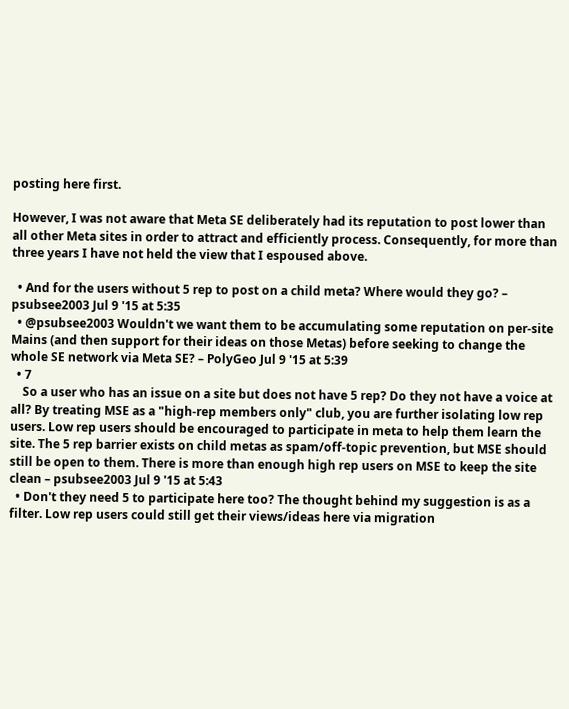posting here first.

However, I was not aware that Meta SE deliberately had its reputation to post lower than all other Meta sites in order to attract and efficiently process. Consequently, for more than three years I have not held the view that I espoused above.

  • And for the users without 5 rep to post on a child meta? Where would they go? – psubsee2003 Jul 9 '15 at 5:35
  • @psubsee2003 Wouldn't we want them to be accumulating some reputation on per-site Mains (and then support for their ideas on those Metas) before seeking to change the whole SE network via Meta SE? – PolyGeo Jul 9 '15 at 5:39
  • 7
    So a user who has an issue on a site but does not have 5 rep? Do they not have a voice at all? By treating MSE as a "high-rep members only" club, you are further isolating low rep users. Low rep users should be encouraged to participate in meta to help them learn the site. The 5 rep barrier exists on child metas as spam/off-topic prevention, but MSE should still be open to them. There is more than enough high rep users on MSE to keep the site clean – psubsee2003 Jul 9 '15 at 5:43
  • Don't they need 5 to participate here too? The thought behind my suggestion is as a filter. Low rep users could still get their views/ideas here via migration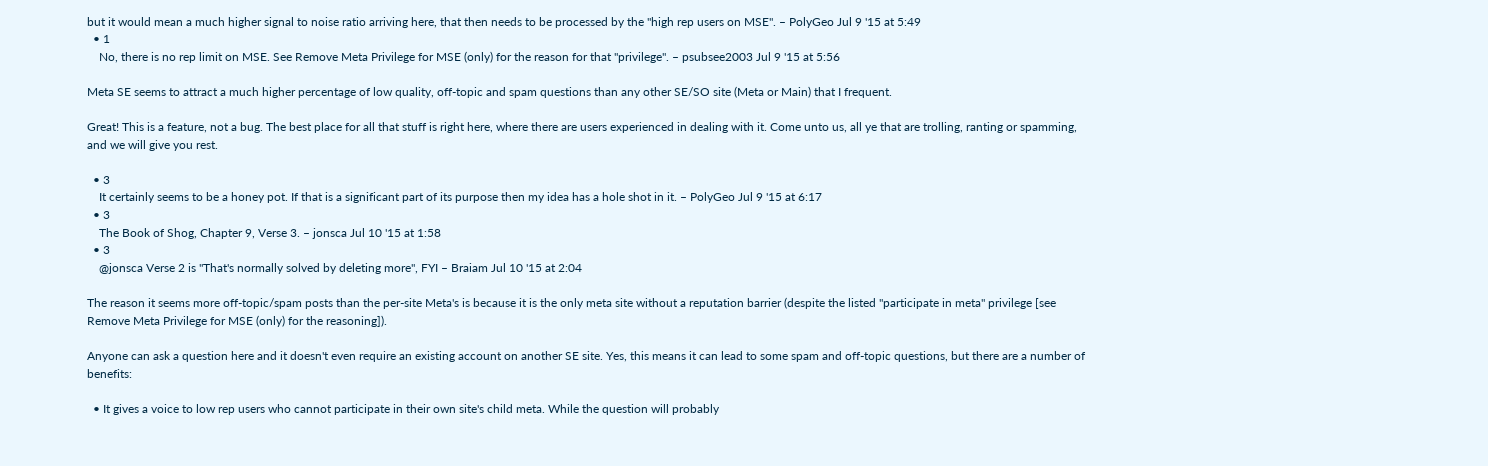but it would mean a much higher signal to noise ratio arriving here, that then needs to be processed by the "high rep users on MSE". – PolyGeo Jul 9 '15 at 5:49
  • 1
    No, there is no rep limit on MSE. See Remove Meta Privilege for MSE (only) for the reason for that "privilege". – psubsee2003 Jul 9 '15 at 5:56

Meta SE seems to attract a much higher percentage of low quality, off-topic and spam questions than any other SE/SO site (Meta or Main) that I frequent.

Great! This is a feature, not a bug. The best place for all that stuff is right here, where there are users experienced in dealing with it. Come unto us, all ye that are trolling, ranting or spamming, and we will give you rest.

  • 3
    It certainly seems to be a honey pot. If that is a significant part of its purpose then my idea has a hole shot in it. – PolyGeo Jul 9 '15 at 6:17
  • 3
    The Book of Shog, Chapter 9, Verse 3. – jonsca Jul 10 '15 at 1:58
  • 3
    @jonsca Verse 2 is "That's normally solved by deleting more", FYI – Braiam Jul 10 '15 at 2:04

The reason it seems more off-topic/spam posts than the per-site Meta's is because it is the only meta site without a reputation barrier (despite the listed "participate in meta" privilege [see Remove Meta Privilege for MSE (only) for the reasoning]).

Anyone can ask a question here and it doesn't even require an existing account on another SE site. Yes, this means it can lead to some spam and off-topic questions, but there are a number of benefits:

  • It gives a voice to low rep users who cannot participate in their own site's child meta. While the question will probably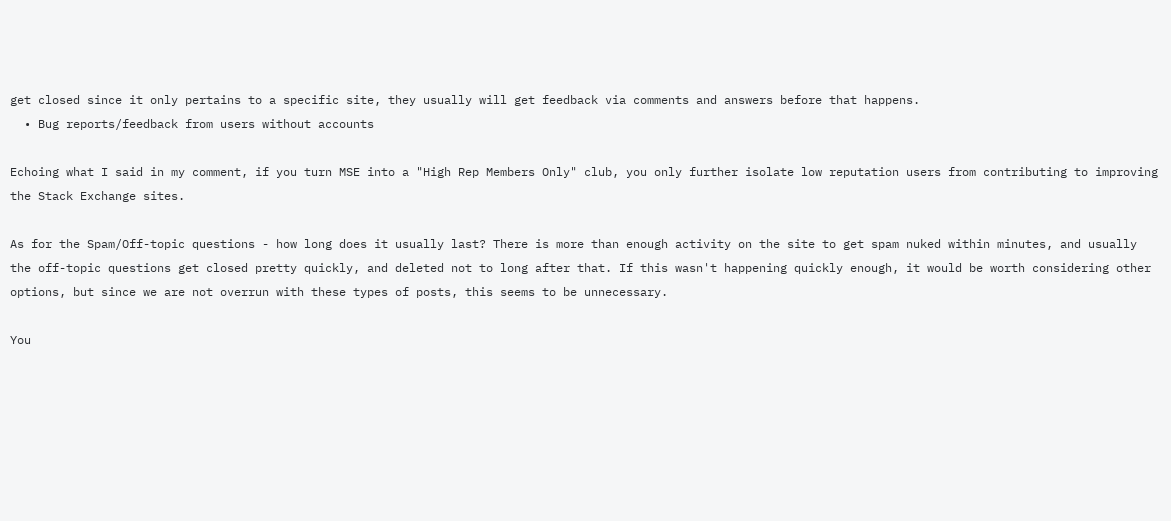get closed since it only pertains to a specific site, they usually will get feedback via comments and answers before that happens.
  • Bug reports/feedback from users without accounts

Echoing what I said in my comment, if you turn MSE into a "High Rep Members Only" club, you only further isolate low reputation users from contributing to improving the Stack Exchange sites.

As for the Spam/Off-topic questions - how long does it usually last? There is more than enough activity on the site to get spam nuked within minutes, and usually the off-topic questions get closed pretty quickly, and deleted not to long after that. If this wasn't happening quickly enough, it would be worth considering other options, but since we are not overrun with these types of posts, this seems to be unnecessary.

You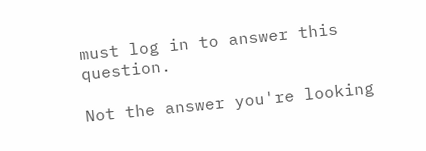must log in to answer this question.

Not the answer you're looking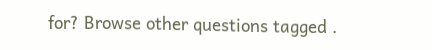for? Browse other questions tagged .